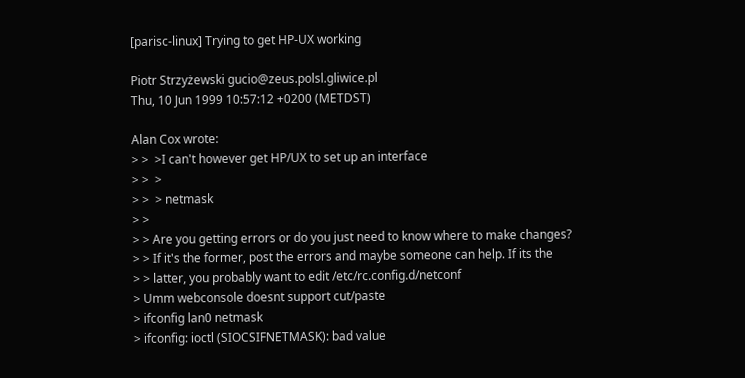[parisc-linux] Trying to get HP-UX working

Piotr Strzyżewski gucio@zeus.polsl.gliwice.pl
Thu, 10 Jun 1999 10:57:12 +0200 (METDST)

Alan Cox wrote:
> >  >I can't however get HP/UX to set up an interface
> >  >
> >  > netmask
> >
> > Are you getting errors or do you just need to know where to make changes?
> > If it's the former, post the errors and maybe someone can help. If its the
> > latter, you probably want to edit /etc/rc.config.d/netconf
> Umm webconsole doesnt support cut/paste
> ifconfig lan0 netmask
> ifconfig: ioctl (SIOCSIFNETMASK): bad value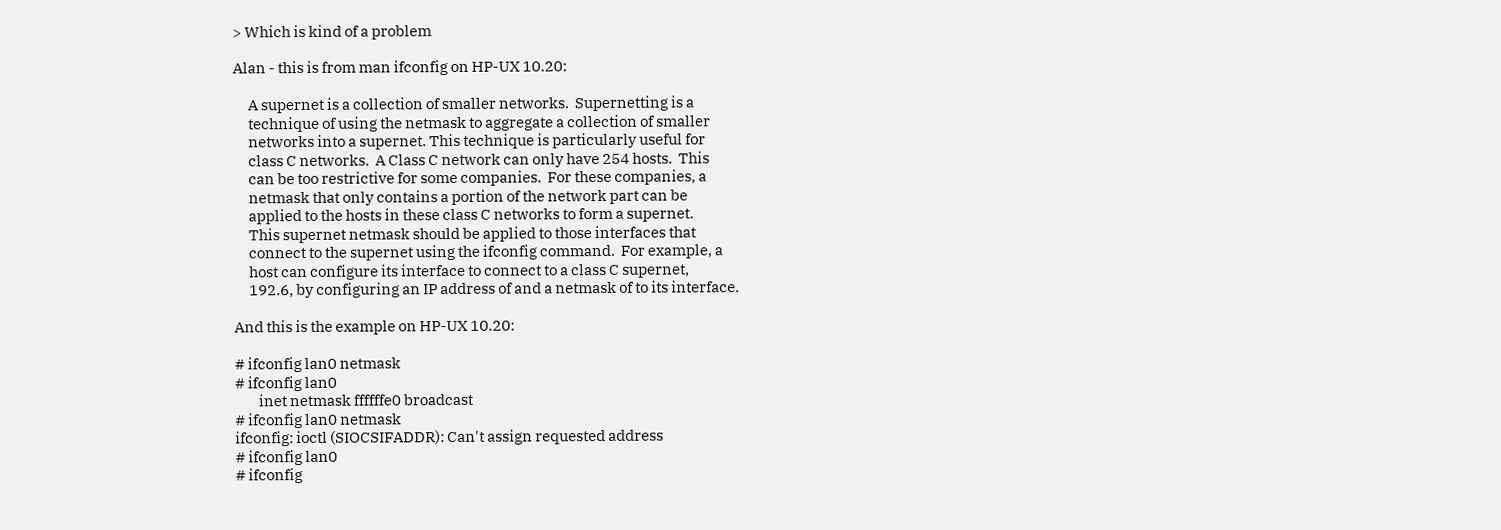> Which is kind of a problem

Alan - this is from man ifconfig on HP-UX 10.20:

     A supernet is a collection of smaller networks.  Supernetting is a
     technique of using the netmask to aggregate a collection of smaller
     networks into a supernet. This technique is particularly useful for
     class C networks.  A Class C network can only have 254 hosts.  This
     can be too restrictive for some companies.  For these companies, a
     netmask that only contains a portion of the network part can be
     applied to the hosts in these class C networks to form a supernet.
     This supernet netmask should be applied to those interfaces that
     connect to the supernet using the ifconfig command.  For example, a
     host can configure its interface to connect to a class C supernet,
     192.6, by configuring an IP address of and a netmask of to its interface.

And this is the example on HP-UX 10.20:

# ifconfig lan0 netmask
# ifconfig lan0
        inet netmask ffffffe0 broadcast
# ifconfig lan0 netmask
ifconfig: ioctl (SIOCSIFADDR): Can't assign requested address
# ifconfig lan0
# ifconfig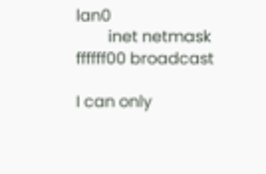lan0
        inet netmask ffffff00 broadcast

I can only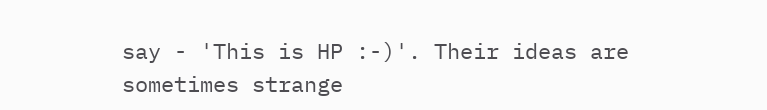say - 'This is HP :-)'. Their ideas are sometimes strange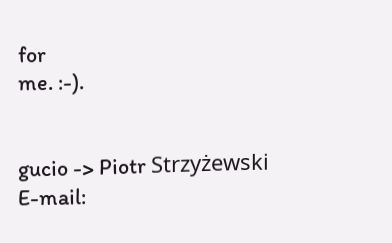for
me. :-).


gucio -> Piotr Strzyżewski
E-mail: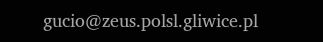gucio@zeus.polsl.gliwice.pl